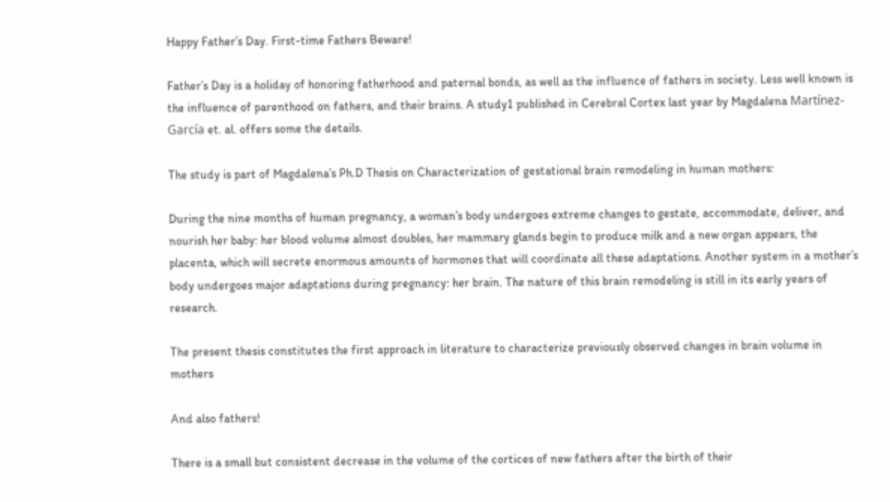Happy Father’s Day. First-time Fathers Beware!

Father’s Day is a holiday of honoring fatherhood and paternal bonds, as well as the influence of fathers in society. Less well known is the influence of parenthood on fathers, and their brains. A study1 published in Cerebral Cortex last year by Magdalena Martínez-García et. al. offers some the details.

The study is part of Magdalena’s Ph.D Thesis on Characterization of gestational brain remodeling in human mothers:

During the nine months of human pregnancy, a woman’s body undergoes extreme changes to gestate, accommodate, deliver, and nourish her baby: her blood volume almost doubles, her mammary glands begin to produce milk and a new organ appears, the placenta, which will secrete enormous amounts of hormones that will coordinate all these adaptations. Another system in a mother’s body undergoes major adaptations during pregnancy: her brain. The nature of this brain remodeling is still in its early years of research.

The present thesis constitutes the first approach in literature to characterize previously observed changes in brain volume in mothers

And also fathers!

There is a small but consistent decrease in the volume of the cortices of new fathers after the birth of their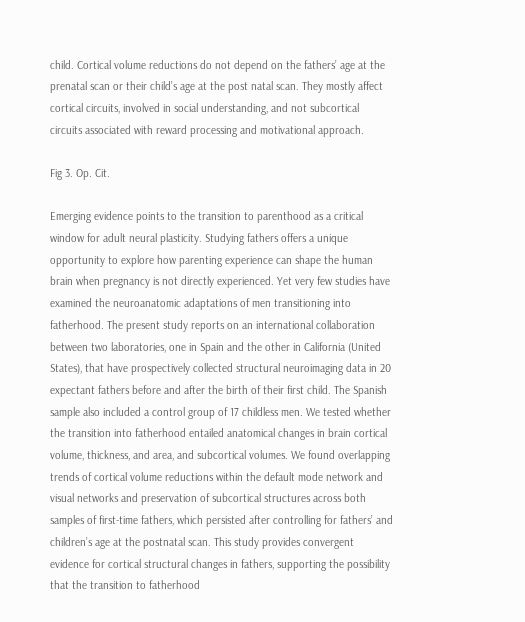child. Cortical volume reductions do not depend on the fathers’ age at the prenatal scan or their child’s age at the post natal scan. They mostly affect cortical circuits, involved in social understanding, and not subcortical circuits associated with reward processing and motivational approach.

Fig 3. Op. Cit.

Emerging evidence points to the transition to parenthood as a critical window for adult neural plasticity. Studying fathers offers a unique opportunity to explore how parenting experience can shape the human brain when pregnancy is not directly experienced. Yet very few studies have examined the neuroanatomic adaptations of men transitioning into fatherhood. The present study reports on an international collaboration between two laboratories, one in Spain and the other in California (United States), that have prospectively collected structural neuroimaging data in 20 expectant fathers before and after the birth of their first child. The Spanish sample also included a control group of 17 childless men. We tested whether the transition into fatherhood entailed anatomical changes in brain cortical volume, thickness, and area, and subcortical volumes. We found overlapping trends of cortical volume reductions within the default mode network and visual networks and preservation of subcortical structures across both samples of first-time fathers, which persisted after controlling for fathers’ and children’s age at the postnatal scan. This study provides convergent evidence for cortical structural changes in fathers, supporting the possibility that the transition to fatherhood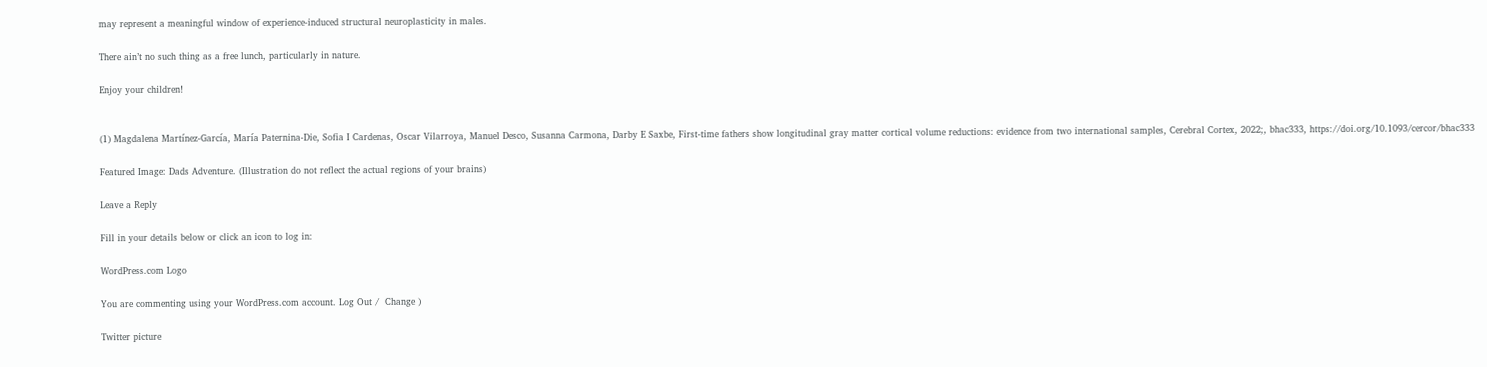may represent a meaningful window of experience-induced structural neuroplasticity in males.

There ain’t no such thing as a free lunch, particularly in nature.

Enjoy your children!


(1) Magdalena Martínez-García, María Paternina-Die, Sofia I Cardenas, Oscar Vilarroya, Manuel Desco, Susanna Carmona, Darby E Saxbe, First-time fathers show longitudinal gray matter cortical volume reductions: evidence from two international samples, Cerebral Cortex, 2022;, bhac333, https://doi.org/10.1093/cercor/bhac333

Featured Image: Dads Adventure. (Illustration do not reflect the actual regions of your brains)

Leave a Reply

Fill in your details below or click an icon to log in:

WordPress.com Logo

You are commenting using your WordPress.com account. Log Out /  Change )

Twitter picture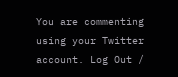You are commenting using your Twitter account. Log Out /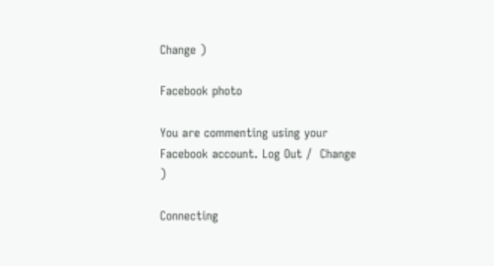Change )

Facebook photo

You are commenting using your Facebook account. Log Out /  Change )

Connecting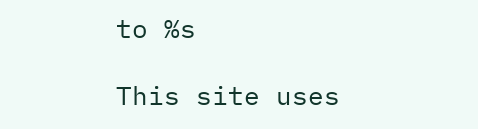to %s

This site uses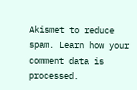Akismet to reduce spam. Learn how your comment data is processed.